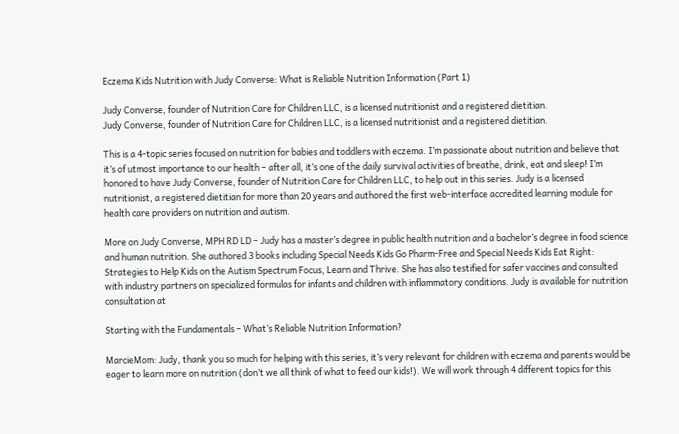Eczema Kids Nutrition with Judy Converse: What is Reliable Nutrition Information (Part 1)

Judy Converse, founder of Nutrition Care for Children LLC, is a licensed nutritionist and a registered dietitian.
Judy Converse, founder of Nutrition Care for Children LLC, is a licensed nutritionist and a registered dietitian.

This is a 4-topic series focused on nutrition for babies and toddlers with eczema. I’m passionate about nutrition and believe that it’s of utmost importance to our health – after all, it’s one of the daily survival activities of breathe, drink, eat and sleep! I’m honored to have Judy Converse, founder of Nutrition Care for Children LLC, to help out in this series. Judy is a licensed nutritionist, a registered dietitian for more than 20 years and authored the first web-interface accredited learning module for health care providers on nutrition and autism.

More on Judy Converse, MPH RD LD – Judy has a master’s degree in public health nutrition and a bachelor’s degree in food science and human nutrition. She authored 3 books including Special Needs Kids Go Pharm-Free and Special Needs Kids Eat Right: Strategies to Help Kids on the Autism Spectrum Focus, Learn and Thrive. She has also testified for safer vaccines and consulted with industry partners on specialized formulas for infants and children with inflammatory conditions. Judy is available for nutrition consultation at

Starting with the Fundamentals – What’s Reliable Nutrition Information?

MarcieMom: Judy, thank you so much for helping with this series, it’s very relevant for children with eczema and parents would be eager to learn more on nutrition (don’t we all think of what to feed our kids!). We will work through 4 different topics for this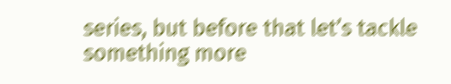series, but before that let’s tackle something more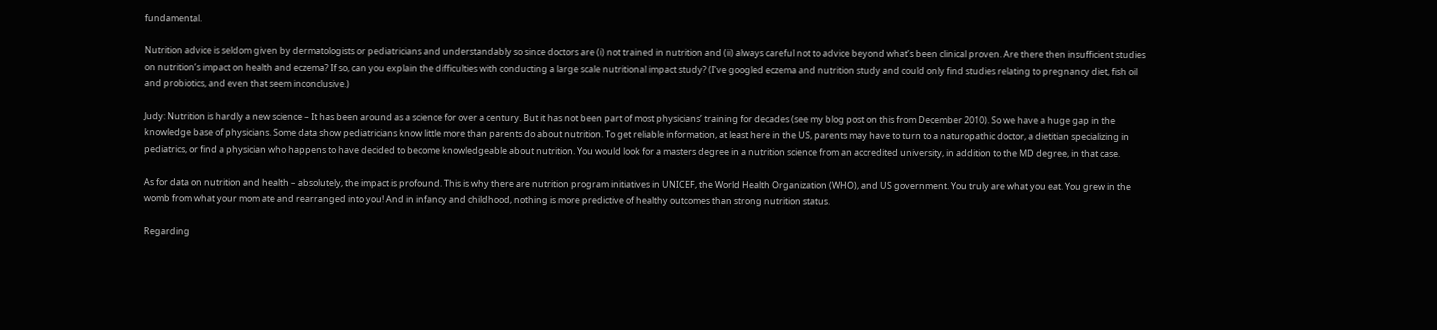fundamental.

Nutrition advice is seldom given by dermatologists or pediatricians and understandably so since doctors are (i) not trained in nutrition and (ii) always careful not to advice beyond what’s been clinical proven. Are there then insufficient studies on nutrition’s impact on health and eczema? If so, can you explain the difficulties with conducting a large scale nutritional impact study? (I’ve googled eczema and nutrition study and could only find studies relating to pregnancy diet, fish oil and probiotics, and even that seem inconclusive.)

Judy: Nutrition is hardly a new science – It has been around as a science for over a century. But it has not been part of most physicians’ training for decades (see my blog post on this from December 2010). So we have a huge gap in the knowledge base of physicians. Some data show pediatricians know little more than parents do about nutrition. To get reliable information, at least here in the US, parents may have to turn to a naturopathic doctor, a dietitian specializing in pediatrics, or find a physician who happens to have decided to become knowledgeable about nutrition. You would look for a masters degree in a nutrition science from an accredited university, in addition to the MD degree, in that case.

As for data on nutrition and health – absolutely, the impact is profound. This is why there are nutrition program initiatives in UNICEF, the World Health Organization (WHO), and US government. You truly are what you eat. You grew in the womb from what your mom ate and rearranged into you! And in infancy and childhood, nothing is more predictive of healthy outcomes than strong nutrition status.

Regarding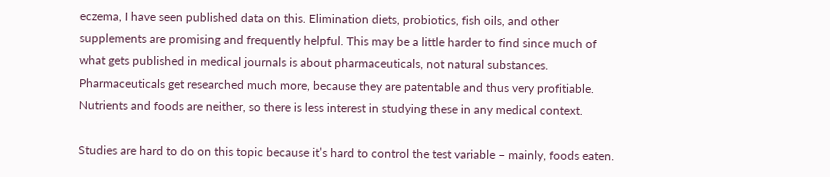eczema, I have seen published data on this. Elimination diets, probiotics, fish oils, and other supplements are promising and frequently helpful. This may be a little harder to find since much of what gets published in medical journals is about pharmaceuticals, not natural substances.
Pharmaceuticals get researched much more, because they are patentable and thus very profitiable. Nutrients and foods are neither, so there is less interest in studying these in any medical context.

Studies are hard to do on this topic because it’s hard to control the test variable – mainly, foods eaten.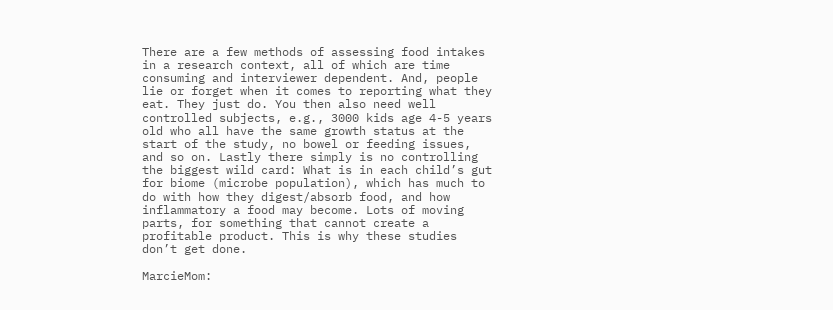There are a few methods of assessing food intakes in a research context, all of which are time consuming and interviewer dependent. And, people lie or forget when it comes to reporting what they eat. They just do. You then also need well controlled subjects, e.g., 3000 kids age 4-5 years old who all have the same growth status at the start of the study, no bowel or feeding issues, and so on. Lastly there simply is no controlling the biggest wild card: What is in each child’s gut for biome (microbe population), which has much to do with how they digest/absorb food, and how inflammatory a food may become. Lots of moving parts, for something that cannot create a profitable product. This is why these studies don’t get done.

MarcieMom: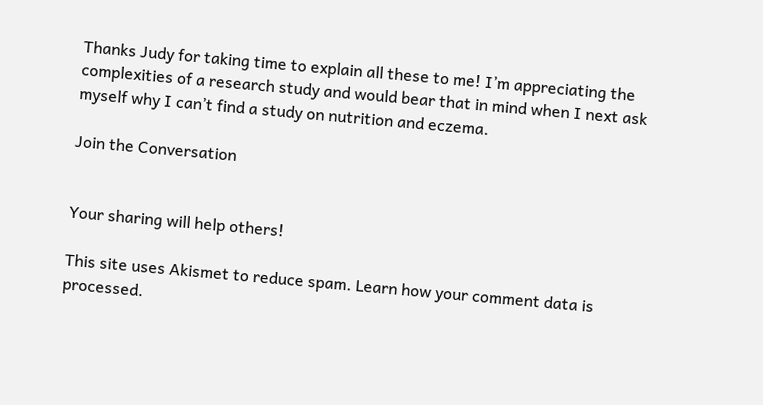Thanks Judy for taking time to explain all these to me! I’m appreciating the complexities of a research study and would bear that in mind when I next ask myself why I can’t find a study on nutrition and eczema.

Join the Conversation


Your sharing will help others!

This site uses Akismet to reduce spam. Learn how your comment data is processed.